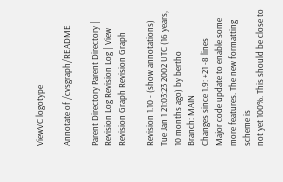ViewVC logotype

Annotate of /cvsgraph/README

Parent Directory Parent Directory | Revision Log Revision Log | View Revision Graph Revision Graph

Revision 1.10 - (show annotations)
Tue Jan 1 21:03:23 2002 UTC (16 years, 10 months ago) by bertho
Branch: MAIN
Changes since 1.9: +21 -8 lines
Major code update to enable some more features. The new formatting scheme is
not yet 100%. This should be close to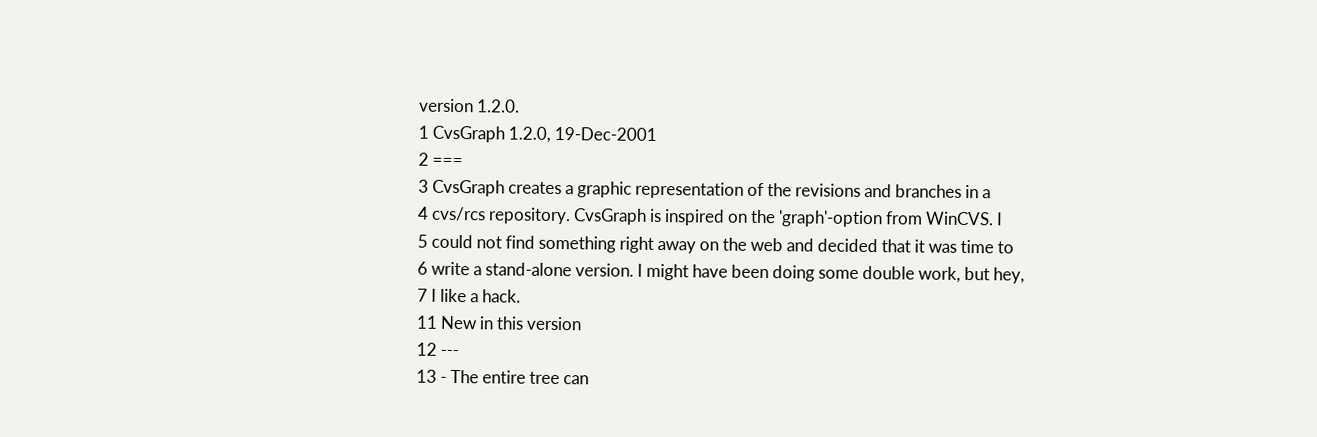version 1.2.0.
1 CvsGraph 1.2.0, 19-Dec-2001
2 ===
3 CvsGraph creates a graphic representation of the revisions and branches in a
4 cvs/rcs repository. CvsGraph is inspired on the 'graph'-option from WinCVS. I
5 could not find something right away on the web and decided that it was time to
6 write a stand-alone version. I might have been doing some double work, but hey,
7 I like a hack.
11 New in this version
12 ---
13 - The entire tree can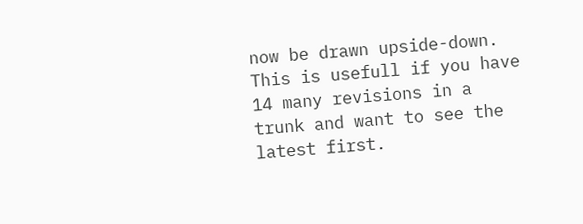now be drawn upside-down. This is usefull if you have
14 many revisions in a trunk and want to see the latest first.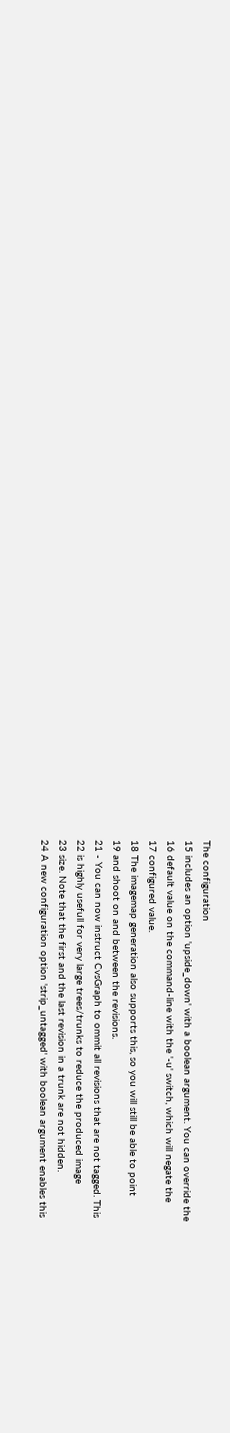The configuration
15 includes an option 'upside_down' with a boolean argument. You can override the
16 default value on the command-line with the '-u' switch, which will negate the
17 configured value.
18 The imagemap generation also supports this, so you will still be able to point
19 and shoot on and between the revisions.
21 - You can now instruct CvsGraph to ommit all revisions that are not tagged. This
22 is highly usefull for very large trees/trunks to reduce the produced image
23 size. Note that the first and the last revision in a trunk are not hidden.
24 A new configuration option 'strip_untagged' with boolean argument enables this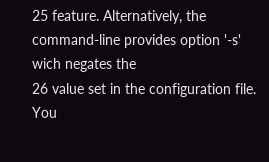25 feature. Alternatively, the command-line provides option '-s' wich negates the
26 value set in the configuration file. You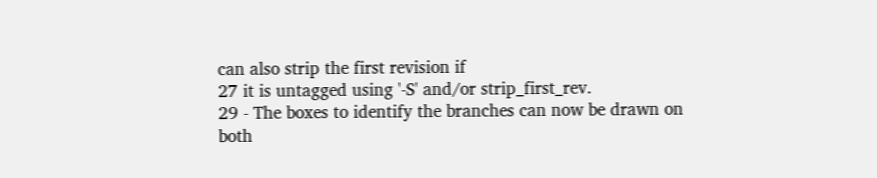can also strip the first revision if
27 it is untagged using '-S' and/or strip_first_rev.
29 - The boxes to identify the branches can now be drawn on both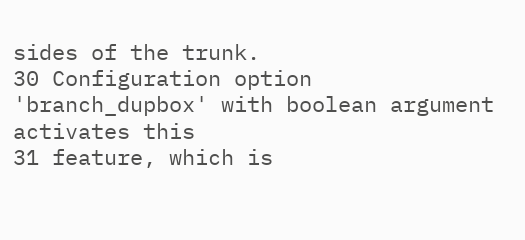sides of the trunk.
30 Configuration option 'branch_dupbox' with boolean argument activates this
31 feature, which is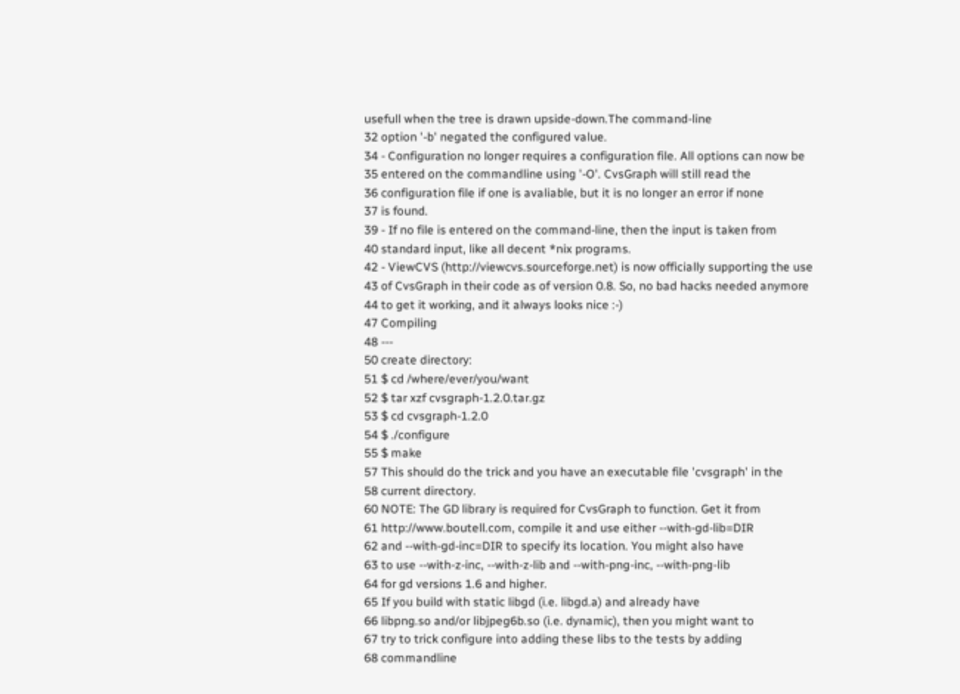usefull when the tree is drawn upside-down.The command-line
32 option '-b' negated the configured value.
34 - Configuration no longer requires a configuration file. All options can now be
35 entered on the commandline using '-O'. CvsGraph will still read the
36 configuration file if one is avaliable, but it is no longer an error if none
37 is found.
39 - If no file is entered on the command-line, then the input is taken from
40 standard input, like all decent *nix programs.
42 - ViewCVS (http://viewcvs.sourceforge.net) is now officially supporting the use
43 of CvsGraph in their code as of version 0.8. So, no bad hacks needed anymore
44 to get it working, and it always looks nice :-)
47 Compiling
48 ---
50 create directory:
51 $ cd /where/ever/you/want
52 $ tar xzf cvsgraph-1.2.0.tar.gz
53 $ cd cvsgraph-1.2.0
54 $ ./configure
55 $ make
57 This should do the trick and you have an executable file 'cvsgraph' in the
58 current directory.
60 NOTE: The GD library is required for CvsGraph to function. Get it from
61 http://www.boutell.com, compile it and use either --with-gd-lib=DIR
62 and --with-gd-inc=DIR to specify its location. You might also have
63 to use --with-z-inc, --with-z-lib and --with-png-inc, --with-png-lib
64 for gd versions 1.6 and higher.
65 If you build with static libgd (i.e. libgd.a) and already have
66 libpng.so and/or libjpeg6b.so (i.e. dynamic), then you might want to
67 try to trick configure into adding these libs to the tests by adding
68 commandline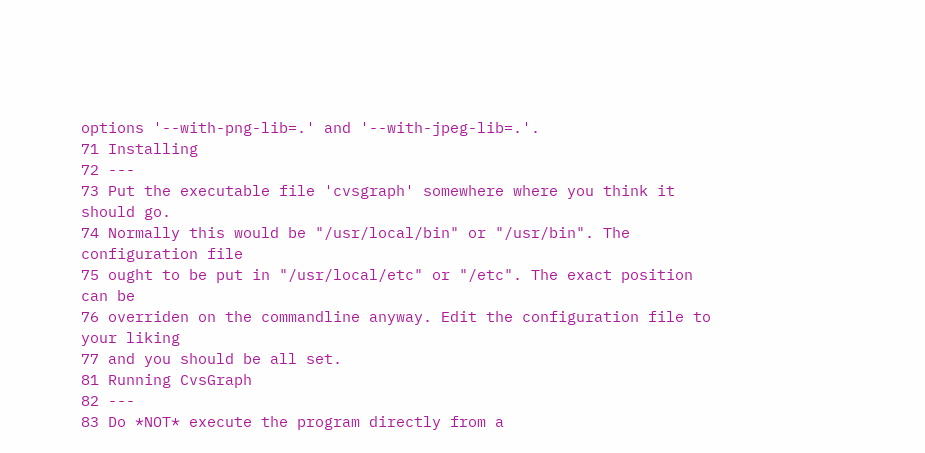options '--with-png-lib=.' and '--with-jpeg-lib=.'.
71 Installing
72 ---
73 Put the executable file 'cvsgraph' somewhere where you think it should go.
74 Normally this would be "/usr/local/bin" or "/usr/bin". The configuration file
75 ought to be put in "/usr/local/etc" or "/etc". The exact position can be
76 overriden on the commandline anyway. Edit the configuration file to your liking
77 and you should be all set.
81 Running CvsGraph
82 ---
83 Do *NOT* execute the program directly from a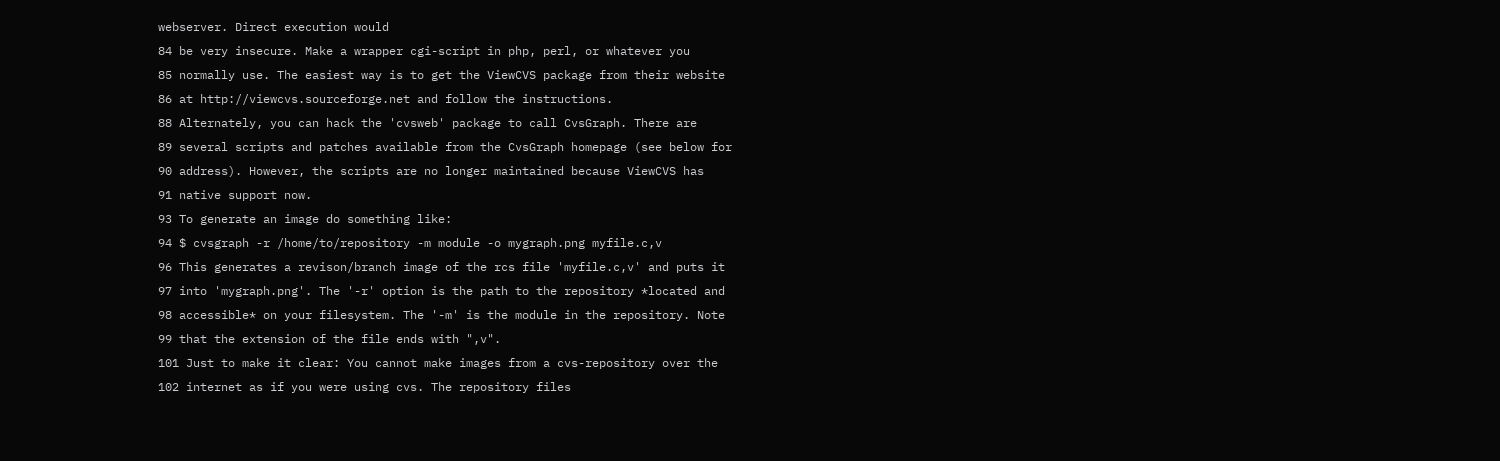webserver. Direct execution would
84 be very insecure. Make a wrapper cgi-script in php, perl, or whatever you
85 normally use. The easiest way is to get the ViewCVS package from their website
86 at http://viewcvs.sourceforge.net and follow the instructions.
88 Alternately, you can hack the 'cvsweb' package to call CvsGraph. There are
89 several scripts and patches available from the CvsGraph homepage (see below for
90 address). However, the scripts are no longer maintained because ViewCVS has
91 native support now.
93 To generate an image do something like:
94 $ cvsgraph -r /home/to/repository -m module -o mygraph.png myfile.c,v
96 This generates a revison/branch image of the rcs file 'myfile.c,v' and puts it
97 into 'mygraph.png'. The '-r' option is the path to the repository *located and
98 accessible* on your filesystem. The '-m' is the module in the repository. Note
99 that the extension of the file ends with ",v".
101 Just to make it clear: You cannot make images from a cvs-repository over the
102 internet as if you were using cvs. The repository files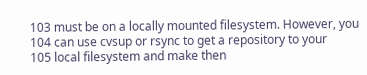103 must be on a locally mounted filesystem. However, you
104 can use cvsup or rsync to get a repository to your
105 local filesystem and make then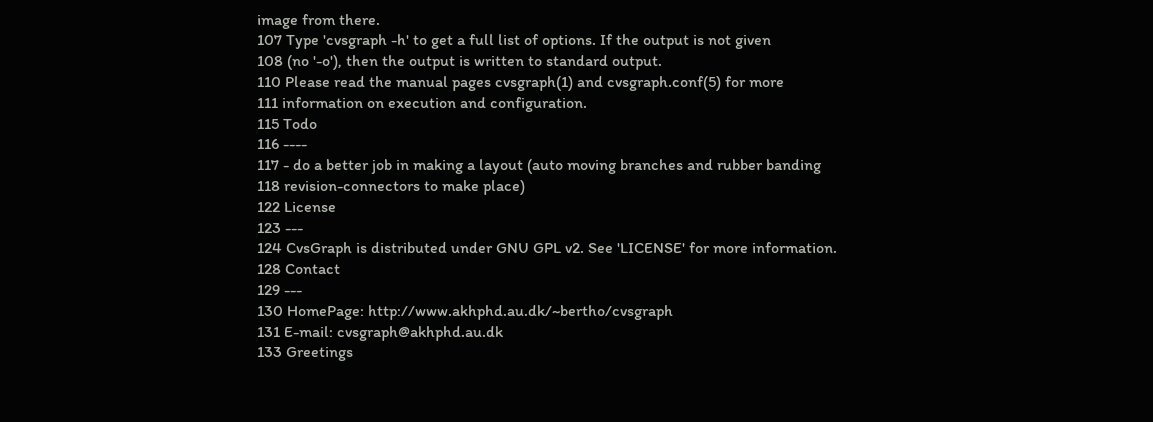image from there.
107 Type 'cvsgraph -h' to get a full list of options. If the output is not given
108 (no '-o'), then the output is written to standard output.
110 Please read the manual pages cvsgraph(1) and cvsgraph.conf(5) for more
111 information on execution and configuration.
115 Todo
116 ----
117 - do a better job in making a layout (auto moving branches and rubber banding
118 revision-connectors to make place)
122 License
123 ---
124 CvsGraph is distributed under GNU GPL v2. See 'LICENSE' for more information.
128 Contact
129 ---
130 HomePage: http://www.akhphd.au.dk/~bertho/cvsgraph
131 E-mail: cvsgraph@akhphd.au.dk
133 Greetings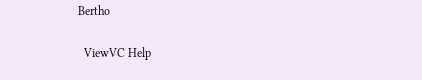Bertho

  ViewVC Help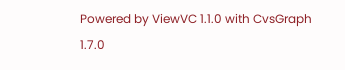Powered by ViewVC 1.1.0 with CvsGraph 1.7.0